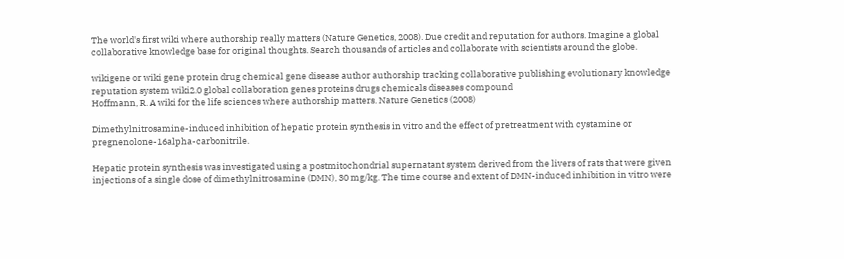The world's first wiki where authorship really matters (Nature Genetics, 2008). Due credit and reputation for authors. Imagine a global collaborative knowledge base for original thoughts. Search thousands of articles and collaborate with scientists around the globe.

wikigene or wiki gene protein drug chemical gene disease author authorship tracking collaborative publishing evolutionary knowledge reputation system wiki2.0 global collaboration genes proteins drugs chemicals diseases compound
Hoffmann, R. A wiki for the life sciences where authorship matters. Nature Genetics (2008)

Dimethylnitrosamine-induced inhibition of hepatic protein synthesis in vitro and the effect of pretreatment with cystamine or pregnenolone-16alpha-carbonitrile.

Hepatic protein synthesis was investigated using a postmitochondrial supernatant system derived from the livers of rats that were given injections of a single dose of dimethylnitrosamine (DMN), 30 mg/kg. The time course and extent of DMN-induced inhibition in vitro were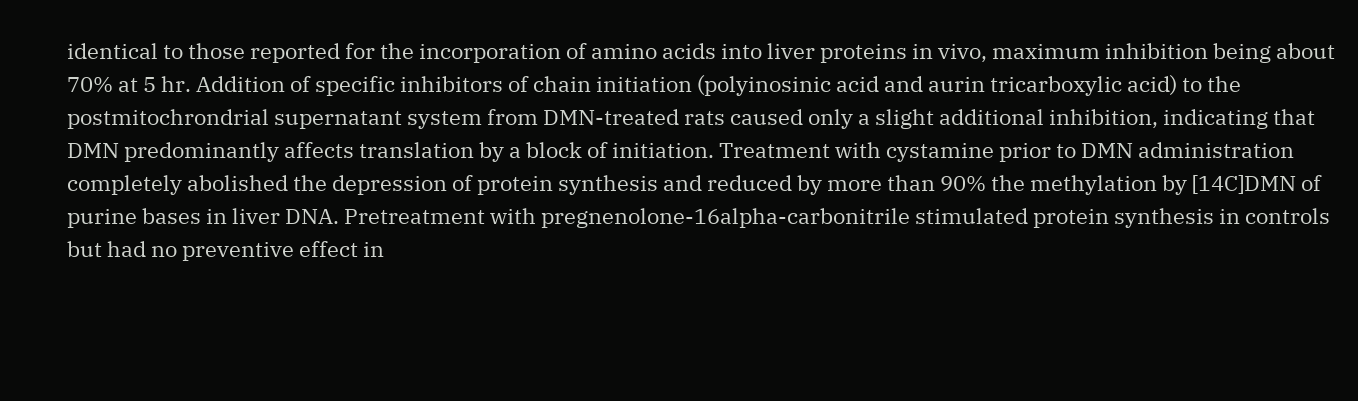identical to those reported for the incorporation of amino acids into liver proteins in vivo, maximum inhibition being about 70% at 5 hr. Addition of specific inhibitors of chain initiation (polyinosinic acid and aurin tricarboxylic acid) to the postmitochrondrial supernatant system from DMN-treated rats caused only a slight additional inhibition, indicating that DMN predominantly affects translation by a block of initiation. Treatment with cystamine prior to DMN administration completely abolished the depression of protein synthesis and reduced by more than 90% the methylation by [14C]DMN of purine bases in liver DNA. Pretreatment with pregnenolone-16alpha-carbonitrile stimulated protein synthesis in controls but had no preventive effect in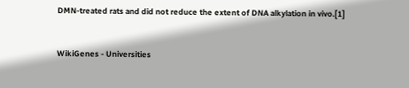DMN-treated rats and did not reduce the extent of DNA alkylation in vivo.[1]


WikiGenes - Universities